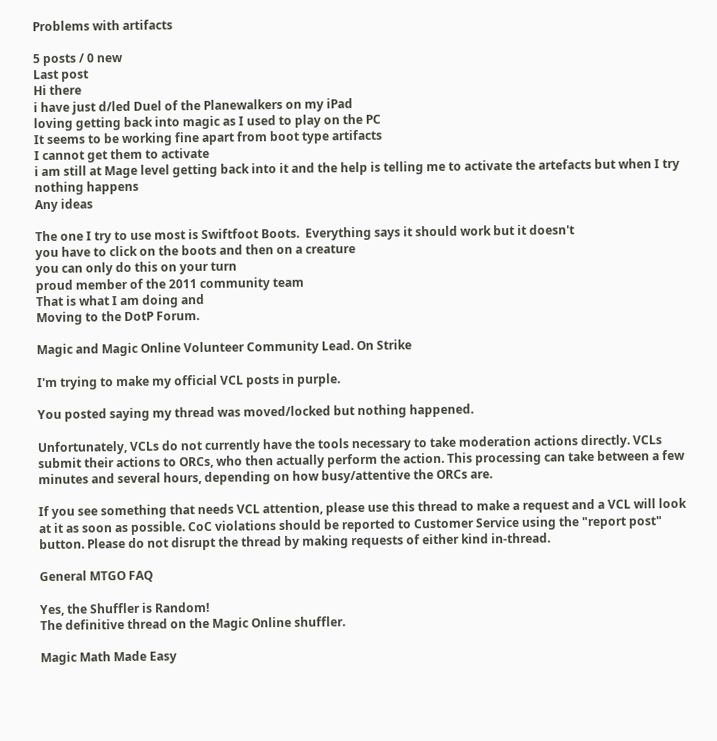Problems with artifacts

5 posts / 0 new
Last post
Hi there
i have just d/led Duel of the Planewalkers on my iPad
loving getting back into magic as I used to play on the PC
It seems to be working fine apart from boot type artifacts
I cannot get them to activate
i am still at Mage level getting back into it and the help is telling me to activate the artefacts but when I try nothing happens
Any ideas

The one I try to use most is Swiftfoot Boots.  Everything says it should work but it doesn't
you have to click on the boots and then on a creature
you can only do this on your turn
proud member of the 2011 community team
That is what I am doing and
Moving to the DotP Forum.

Magic and Magic Online Volunteer Community Lead. On Strike

I'm trying to make my official VCL posts in purple.

You posted saying my thread was moved/locked but nothing happened.

Unfortunately, VCLs do not currently have the tools necessary to take moderation actions directly. VCLs submit their actions to ORCs, who then actually perform the action. This processing can take between a few minutes and several hours, depending on how busy/attentive the ORCs are.

If you see something that needs VCL attention, please use this thread to make a request and a VCL will look at it as soon as possible. CoC violations should be reported to Customer Service using the "report post" button. Please do not disrupt the thread by making requests of either kind in-thread.

General MTGO FAQ

Yes, the Shuffler is Random!
The definitive thread on the Magic Online shuffler.

Magic Math Made Easy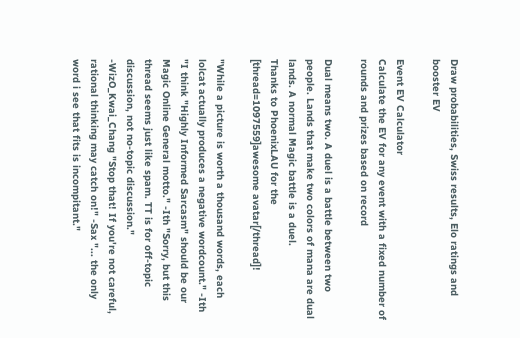Draw probabilities, Swiss results, Elo ratings and booster EV

Event EV Calculator
Calculate the EV for any event with a fixed number of rounds and prizes based on record

Dual means two. A duel is a battle between two people. Lands that make two colors of mana are dual lands. A normal Magic battle is a duel.
Thanks to PhoenixLAU for the [thread=1097559]awesome avatar[/thread]!

"While a picture is worth a thousand words, each lolcat actually produces a negative wordcount." -Ith "I think "Highly Informed Sarcasm" should be our Magic Online General motto." -Ith "Sorry, but this thread seems just like spam. TT is for off-topic discussion, not no-topic discussion." -WizO_Kwai_Chang "Stop that! If you're not careful, rational thinking may catch on!" -Sax "... the only word i see that fits is incompitant."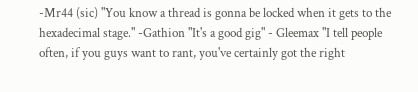-Mr44 (sic) "You know a thread is gonna be locked when it gets to the hexadecimal stage." -Gathion "It's a good gig" - Gleemax "I tell people often, if you guys want to rant, you've certainly got the right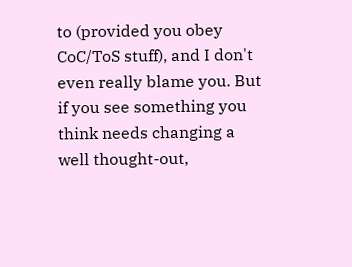to (provided you obey CoC/ToS stuff), and I don't even really blame you. But if you see something you think needs changing a well thought-out,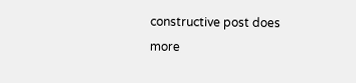constructive post does more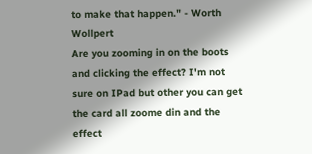to make that happen." - Worth Wollpert
Are you zooming in on the boots and clicking the effect? I'm not sure on IPad but other you can get the card all zoome din and the effect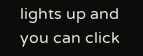lights up and you can click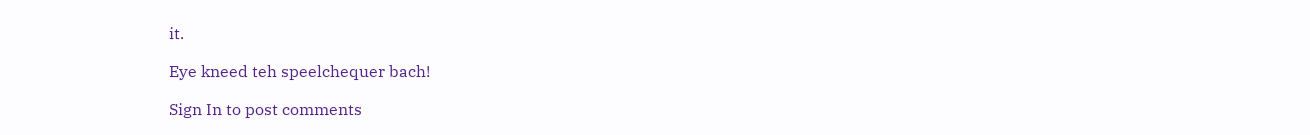it.

Eye kneed teh speelchequer bach!

Sign In to post comments